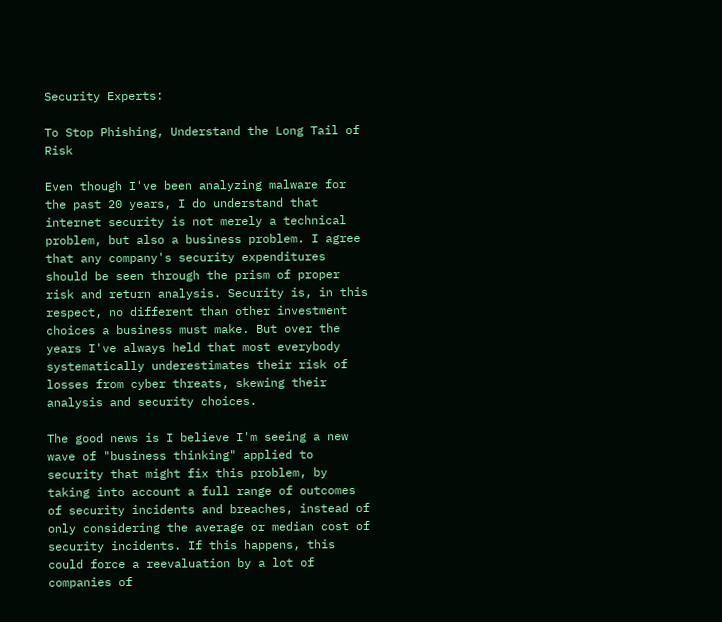Security Experts:

To Stop Phishing, Understand the Long Tail of Risk

Even though I've been analyzing malware for the past 20 years, I do understand that internet security is not merely a technical problem, but also a business problem. I agree that any company's security expenditures should be seen through the prism of proper risk and return analysis. Security is, in this respect, no different than other investment choices a business must make. But over the years I've always held that most everybody systematically underestimates their risk of losses from cyber threats, skewing their analysis and security choices.

The good news is I believe I'm seeing a new wave of "business thinking" applied to security that might fix this problem, by taking into account a full range of outcomes of security incidents and breaches, instead of only considering the average or median cost of security incidents. If this happens, this could force a reevaluation by a lot of companies of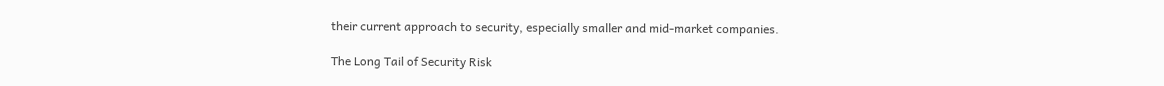their current approach to security, especially smaller and mid-market companies.

The Long Tail of Security Risk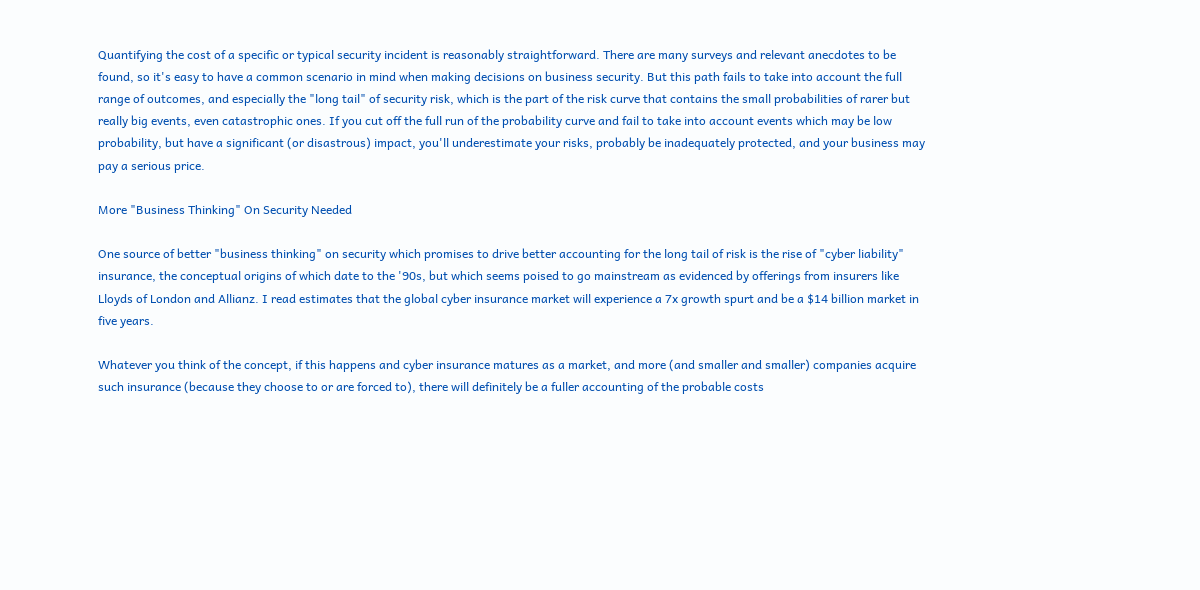Quantifying the cost of a specific or typical security incident is reasonably straightforward. There are many surveys and relevant anecdotes to be found, so it's easy to have a common scenario in mind when making decisions on business security. But this path fails to take into account the full range of outcomes, and especially the "long tail" of security risk, which is the part of the risk curve that contains the small probabilities of rarer but really big events, even catastrophic ones. If you cut off the full run of the probability curve and fail to take into account events which may be low probability, but have a significant (or disastrous) impact, you'll underestimate your risks, probably be inadequately protected, and your business may pay a serious price.

More "Business Thinking" On Security Needed

One source of better "business thinking" on security which promises to drive better accounting for the long tail of risk is the rise of "cyber liability" insurance, the conceptual origins of which date to the '90s, but which seems poised to go mainstream as evidenced by offerings from insurers like Lloyds of London and Allianz. I read estimates that the global cyber insurance market will experience a 7x growth spurt and be a $14 billion market in five years.

Whatever you think of the concept, if this happens and cyber insurance matures as a market, and more (and smaller and smaller) companies acquire such insurance (because they choose to or are forced to), there will definitely be a fuller accounting of the probable costs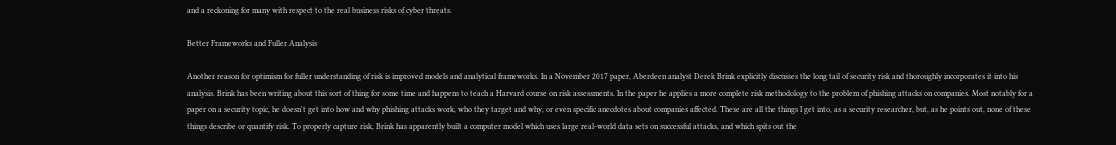and a reckoning for many with respect to the real business risks of cyber threats.

Better Frameworks and Fuller Analysis

Another reason for optimism for fuller understanding of risk is improved models and analytical frameworks. In a November 2017 paper, Aberdeen analyst Derek Brink explicitly discusses the long tail of security risk and thoroughly incorporates it into his analysis. Brink has been writing about this sort of thing for some time and happens to teach a Harvard course on risk assessments. In the paper he applies a more complete risk methodology to the problem of phishing attacks on companies. Most notably for a paper on a security topic, he doesn't get into how and why phishing attacks work, who they target and why, or even specific anecdotes about companies affected. These are all the things I get into, as a security researcher, but, as he points out, none of these things describe or quantify risk. To properly capture risk, Brink has apparently built a computer model which uses large real-world data sets on successful attacks, and which spits out the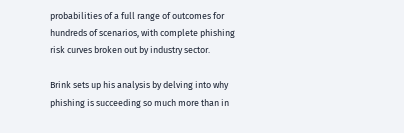probabilities of a full range of outcomes for hundreds of scenarios, with complete phishing risk curves broken out by industry sector.

Brink sets up his analysis by delving into why phishing is succeeding so much more than in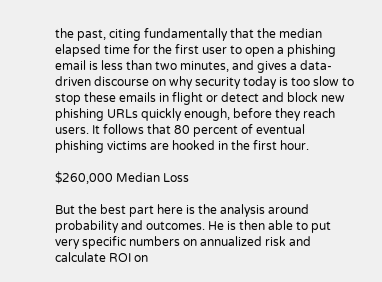the past, citing fundamentally that the median elapsed time for the first user to open a phishing email is less than two minutes, and gives a data-driven discourse on why security today is too slow to stop these emails in flight or detect and block new phishing URLs quickly enough, before they reach users. It follows that 80 percent of eventual phishing victims are hooked in the first hour.

$260,000 Median Loss

But the best part here is the analysis around probability and outcomes. He is then able to put very specific numbers on annualized risk and calculate ROI on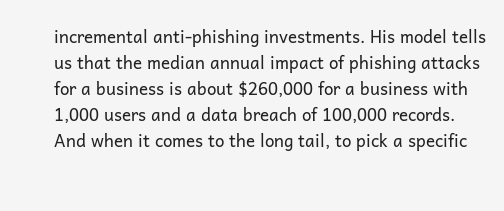incremental anti-phishing investments. His model tells us that the median annual impact of phishing attacks for a business is about $260,000 for a business with 1,000 users and a data breach of 100,000 records. And when it comes to the long tail, to pick a specific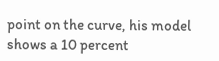point on the curve, his model shows a 10 percent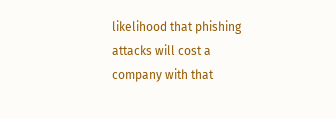likelihood that phishing attacks will cost a company with that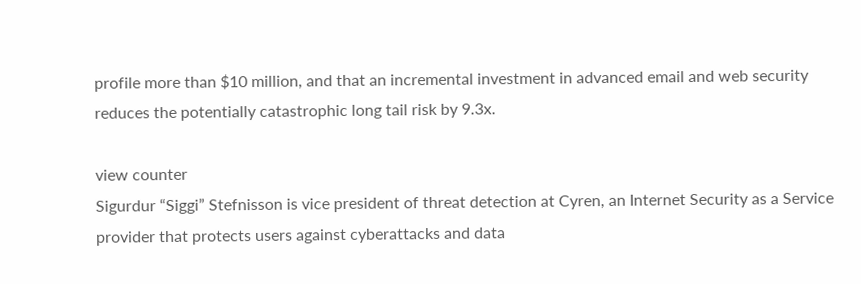profile more than $10 million, and that an incremental investment in advanced email and web security reduces the potentially catastrophic long tail risk by 9.3x.

view counter
Sigurdur “Siggi” Stefnisson is vice president of threat detection at Cyren, an Internet Security as a Service provider that protects users against cyberattacks and data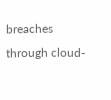breaches through cloud-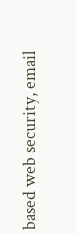based web security, email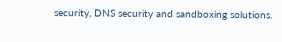security, DNS security and sandboxing solutions.